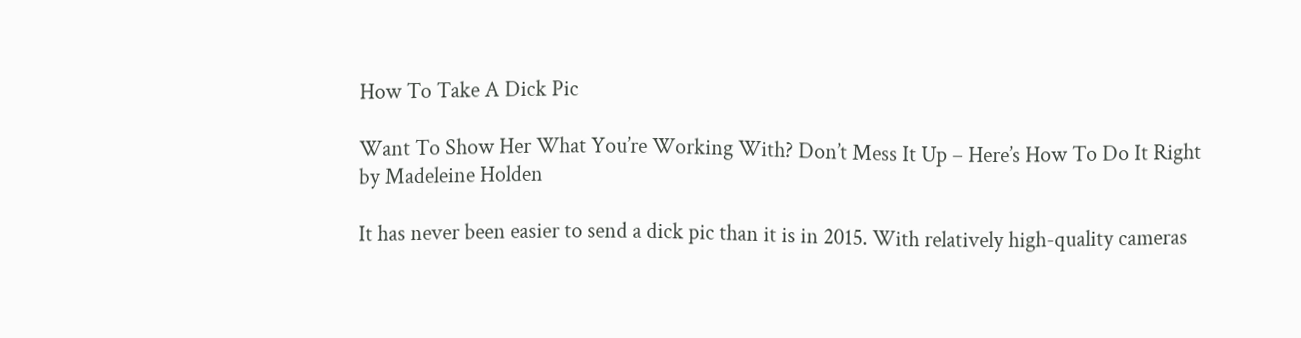How To Take A Dick Pic

Want To Show Her What You’re Working With? Don’t Mess It Up – Here’s How To Do It Right by Madeleine Holden

It has never been easier to send a dick pic than it is in 2015. With relatively high-quality cameras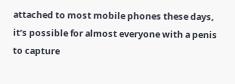attached to most mobile phones these days, it’s possible for almost everyone with a penis to capture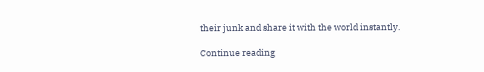their junk and share it with the world instantly.

Continue reading